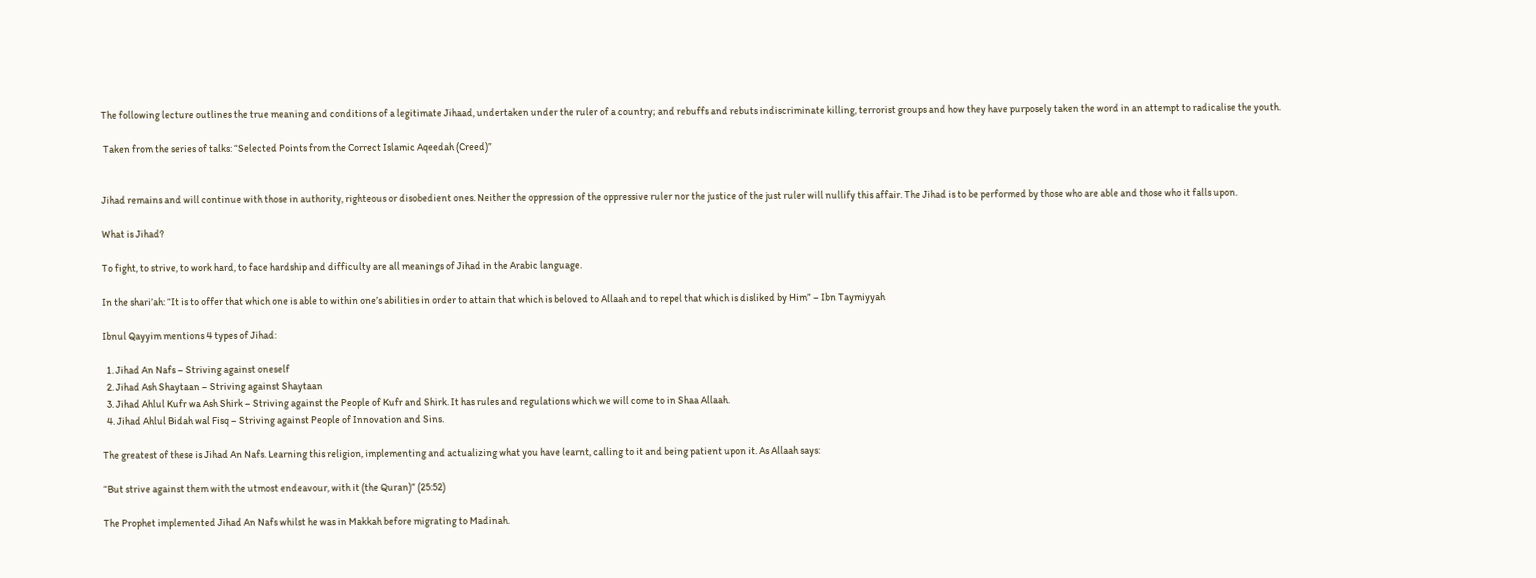The following lecture outlines the true meaning and conditions of a legitimate Jihaad, undertaken under the ruler of a country; and rebuffs and rebuts indiscriminate killing, terrorist groups and how they have purposely taken the word in an attempt to radicalise the youth.

 Taken from the series of talks: “Selected Points from the Correct Islamic Aqeedah (Creed)”


Jihad remains and will continue with those in authority, righteous or disobedient ones. Neither the oppression of the oppressive ruler nor the justice of the just ruler will nullify this affair. The Jihad is to be performed by those who are able and those who it falls upon.

What is Jihad?

To fight, to strive, to work hard, to face hardship and difficulty are all meanings of Jihad in the Arabic language.

In the shari’ah: “It is to offer that which one is able to within one’s abilities in order to attain that which is beloved to Allaah and to repel that which is disliked by Him” – Ibn Taymiyyah

Ibnul Qayyim mentions 4 types of Jihad:

  1. Jihad An Nafs – Striving against oneself
  2. Jihad Ash Shaytaan – Striving against Shaytaan
  3. Jihad Ahlul Kufr wa Ash Shirk – Striving against the People of Kufr and Shirk. It has rules and regulations which we will come to in Shaa Allaah.
  4. Jihad Ahlul Bidah wal Fisq – Striving against People of Innovation and Sins.

The greatest of these is Jihad An Nafs. Learning this religion, implementing and actualizing what you have learnt, calling to it and being patient upon it. As Allaah says:

“But strive against them with the utmost endeavour, with it (the Quran)” (25:52)

The Prophet implemented Jihad An Nafs whilst he was in Makkah before migrating to Madinah.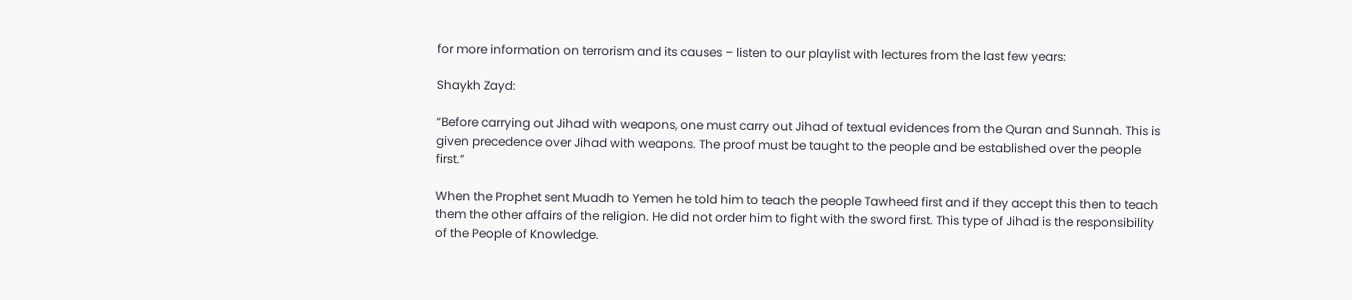for more information on terrorism and its causes – listen to our playlist with lectures from the last few years:

Shaykh Zayd:

“Before carrying out Jihad with weapons, one must carry out Jihad of textual evidences from the Quran and Sunnah. This is given precedence over Jihad with weapons. The proof must be taught to the people and be established over the people first.”

When the Prophet sent Muadh to Yemen he told him to teach the people Tawheed first and if they accept this then to teach them the other affairs of the religion. He did not order him to fight with the sword first. This type of Jihad is the responsibility of the People of Knowledge.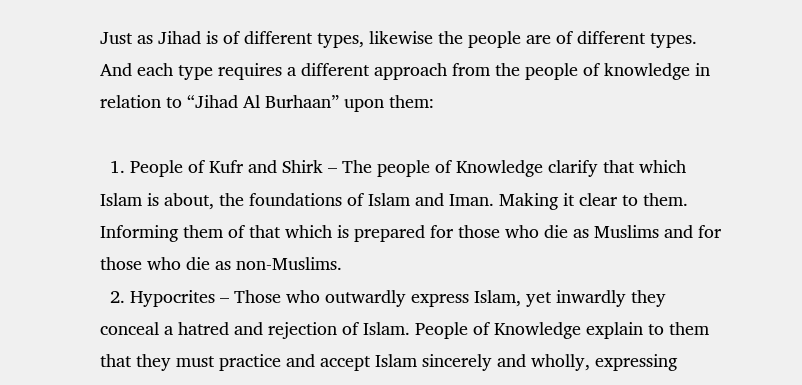Just as Jihad is of different types, likewise the people are of different types. And each type requires a different approach from the people of knowledge in relation to “Jihad Al Burhaan” upon them:

  1. People of Kufr and Shirk – The people of Knowledge clarify that which Islam is about, the foundations of Islam and Iman. Making it clear to them. Informing them of that which is prepared for those who die as Muslims and for those who die as non-Muslims.
  2. Hypocrites – Those who outwardly express Islam, yet inwardly they conceal a hatred and rejection of Islam. People of Knowledge explain to them that they must practice and accept Islam sincerely and wholly, expressing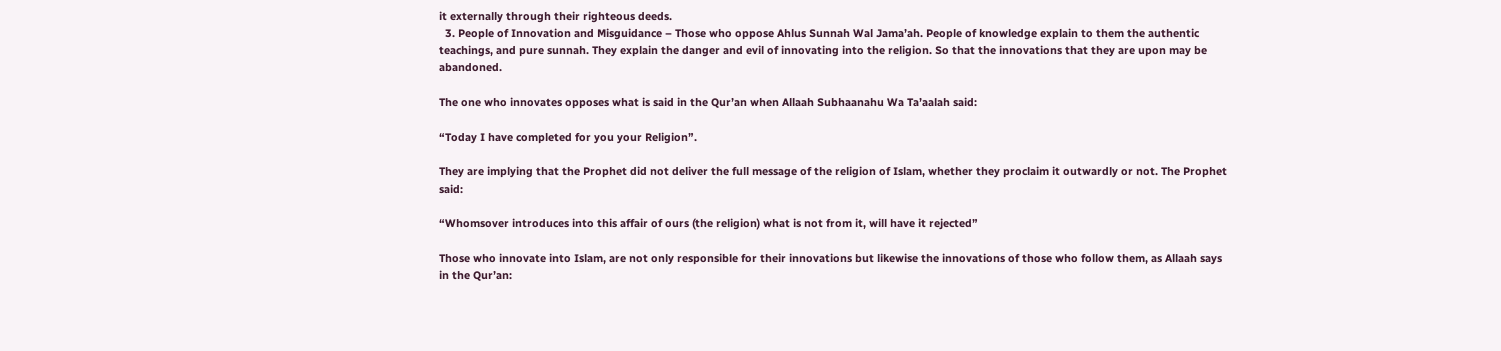it externally through their righteous deeds.
  3. People of Innovation and Misguidance – Those who oppose Ahlus Sunnah Wal Jama’ah. People of knowledge explain to them the authentic teachings, and pure sunnah. They explain the danger and evil of innovating into the religion. So that the innovations that they are upon may be abandoned.

The one who innovates opposes what is said in the Qur’an when Allaah Subhaanahu Wa Ta’aalah said:

“Today I have completed for you your Religion”.

They are implying that the Prophet did not deliver the full message of the religion of Islam, whether they proclaim it outwardly or not. The Prophet said:

“Whomsover introduces into this affair of ours (the religion) what is not from it, will have it rejected”

Those who innovate into Islam, are not only responsible for their innovations but likewise the innovations of those who follow them, as Allaah says in the Qur’an: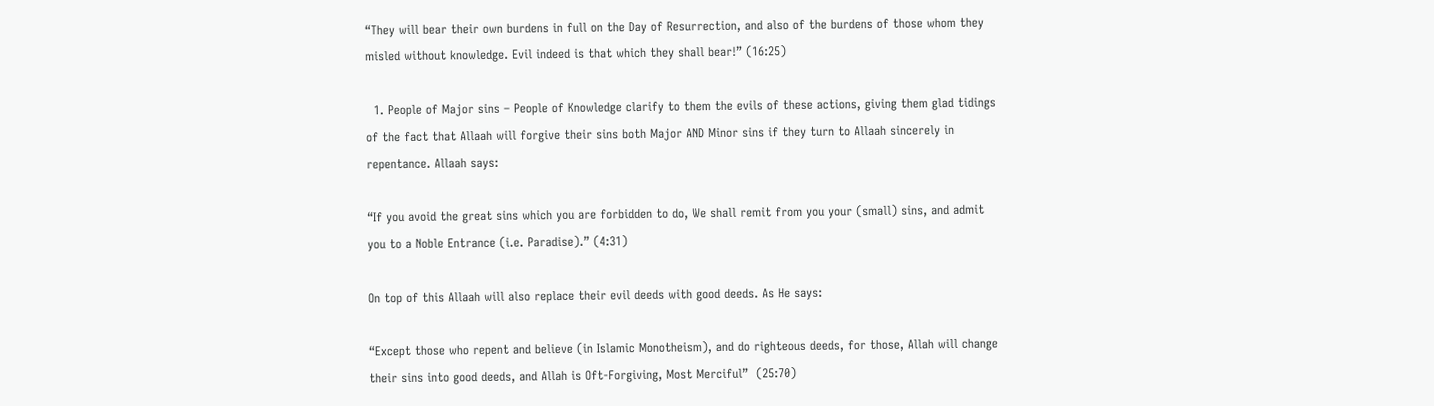“They will bear their own burdens in full on the Day of Resurrection, and also of the burdens of those whom they misled without knowledge. Evil indeed is that which they shall bear!” (16:25)

  1. People of Major sins – People of Knowledge clarify to them the evils of these actions, giving them glad tidings of the fact that Allaah will forgive their sins both Major AND Minor sins if they turn to Allaah sincerely in repentance. Allaah says:

“If you avoid the great sins which you are forbidden to do, We shall remit from you your (small) sins, and admit you to a Noble Entrance (i.e. Paradise).” (4:31)

On top of this Allaah will also replace their evil deeds with good deeds. As He says:

“Except those who repent and believe (in Islamic Monotheism), and do righteous deeds, for those, Allah will change their sins into good deeds, and Allah is Oft-Forgiving, Most Merciful”  (25:70)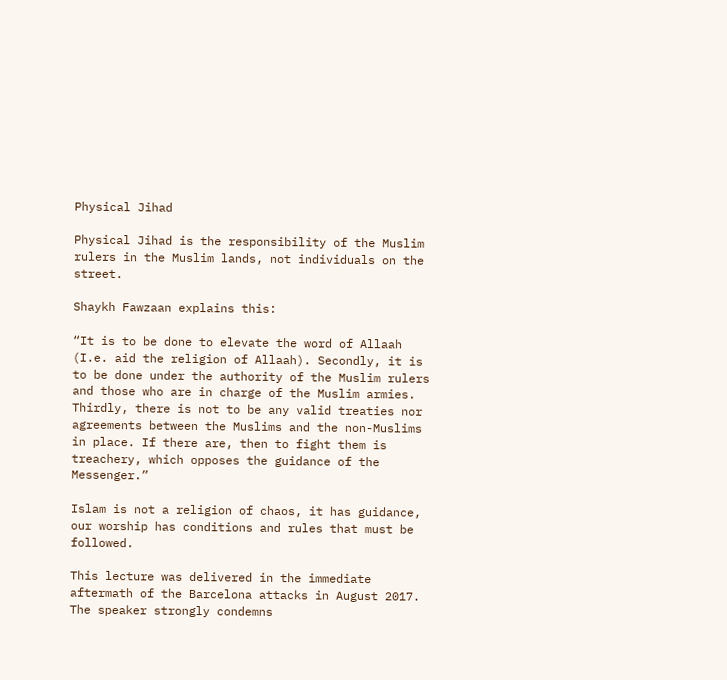Physical Jihad

Physical Jihad is the responsibility of the Muslim rulers in the Muslim lands, not individuals on the street.

Shaykh Fawzaan explains this:

“It is to be done to elevate the word of Allaah (I.e. aid the religion of Allaah). Secondly, it is to be done under the authority of the Muslim rulers and those who are in charge of the Muslim armies. Thirdly, there is not to be any valid treaties nor agreements between the Muslims and the non-Muslims in place. If there are, then to fight them is treachery, which opposes the guidance of the Messenger.”

Islam is not a religion of chaos, it has guidance, our worship has conditions and rules that must be followed.

This lecture was delivered in the immediate aftermath of the Barcelona attacks in August 2017. The speaker strongly condemns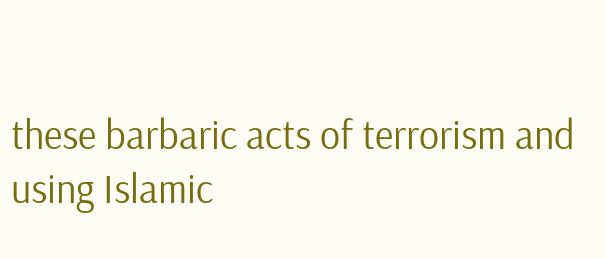these barbaric acts of terrorism and using Islamic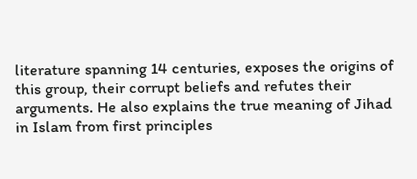literature spanning 14 centuries, exposes the origins of this group, their corrupt beliefs and refutes their arguments. He also explains the true meaning of Jihad in Islam from first principles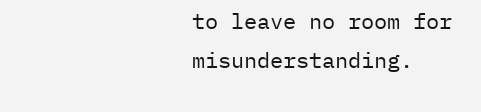to leave no room for misunderstanding.